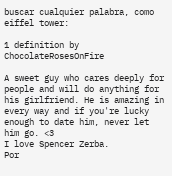buscar cualquier palabra, como eiffel tower:

1 definition by ChocolateRosesOnFire

A sweet guy who cares deeply for people and will do anything for his girlfriend. He is amazing in every way and if you're lucky enough to date him, never let him go. <3
I love Spencer Zerba.
Por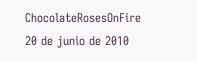ChocolateRosesOnFire 20 de junio de 2010